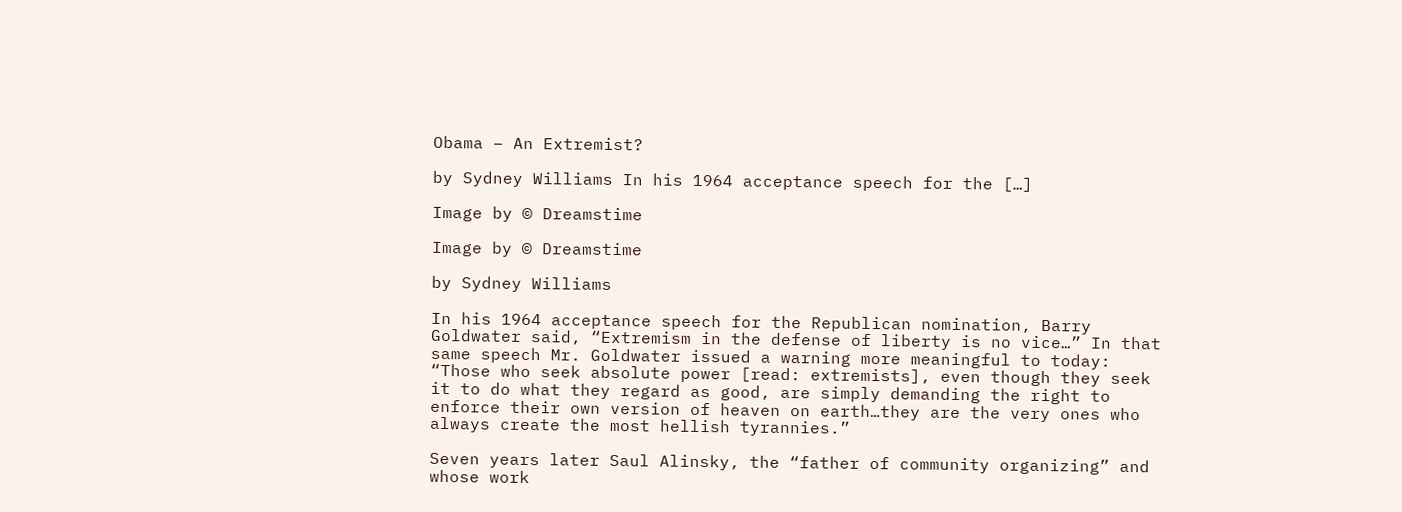Obama – An Extremist?

by Sydney Williams In his 1964 acceptance speech for the […]

Image by © Dreamstime

Image by © Dreamstime

by Sydney Williams

In his 1964 acceptance speech for the Republican nomination, Barry Goldwater said, “Extremism in the defense of liberty is no vice…” In that same speech Mr. Goldwater issued a warning more meaningful to today: “Those who seek absolute power [read: extremists], even though they seek it to do what they regard as good, are simply demanding the right to enforce their own version of heaven on earth…they are the very ones who always create the most hellish tyrannies.”

Seven years later Saul Alinsky, the “father of community organizing” and whose work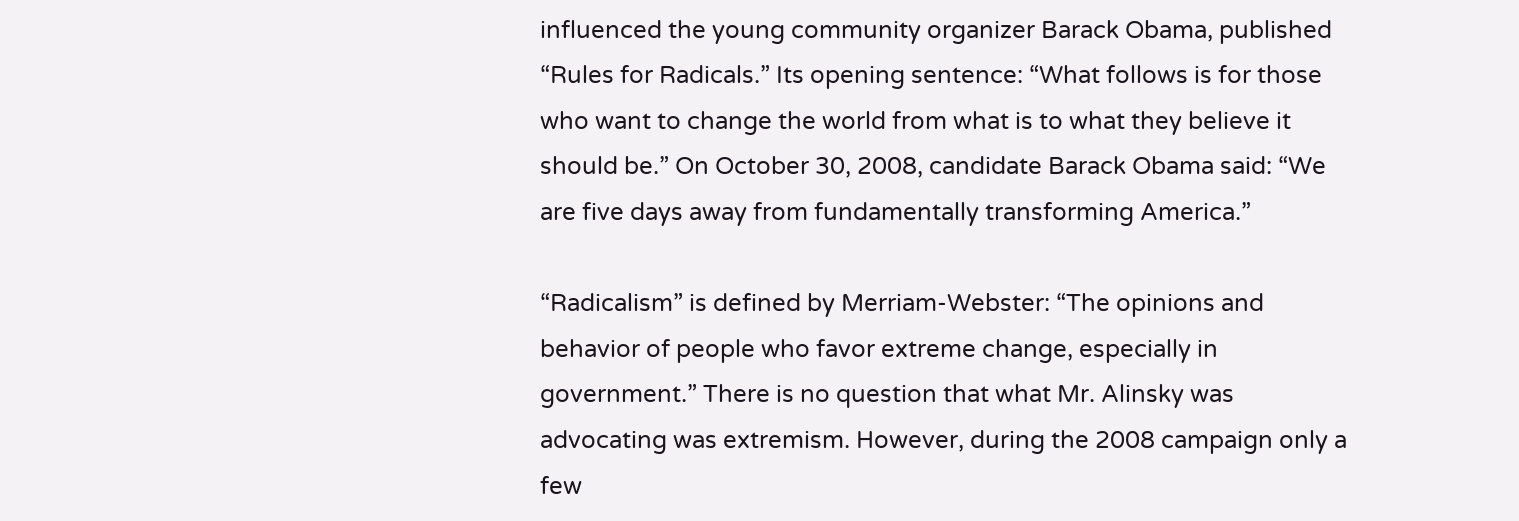influenced the young community organizer Barack Obama, published “Rules for Radicals.” Its opening sentence: “What follows is for those who want to change the world from what is to what they believe it should be.” On October 30, 2008, candidate Barack Obama said: “We are five days away from fundamentally transforming America.”

“Radicalism” is defined by Merriam-Webster: “The opinions and behavior of people who favor extreme change, especially in government.” There is no question that what Mr. Alinsky was advocating was extremism. However, during the 2008 campaign only a few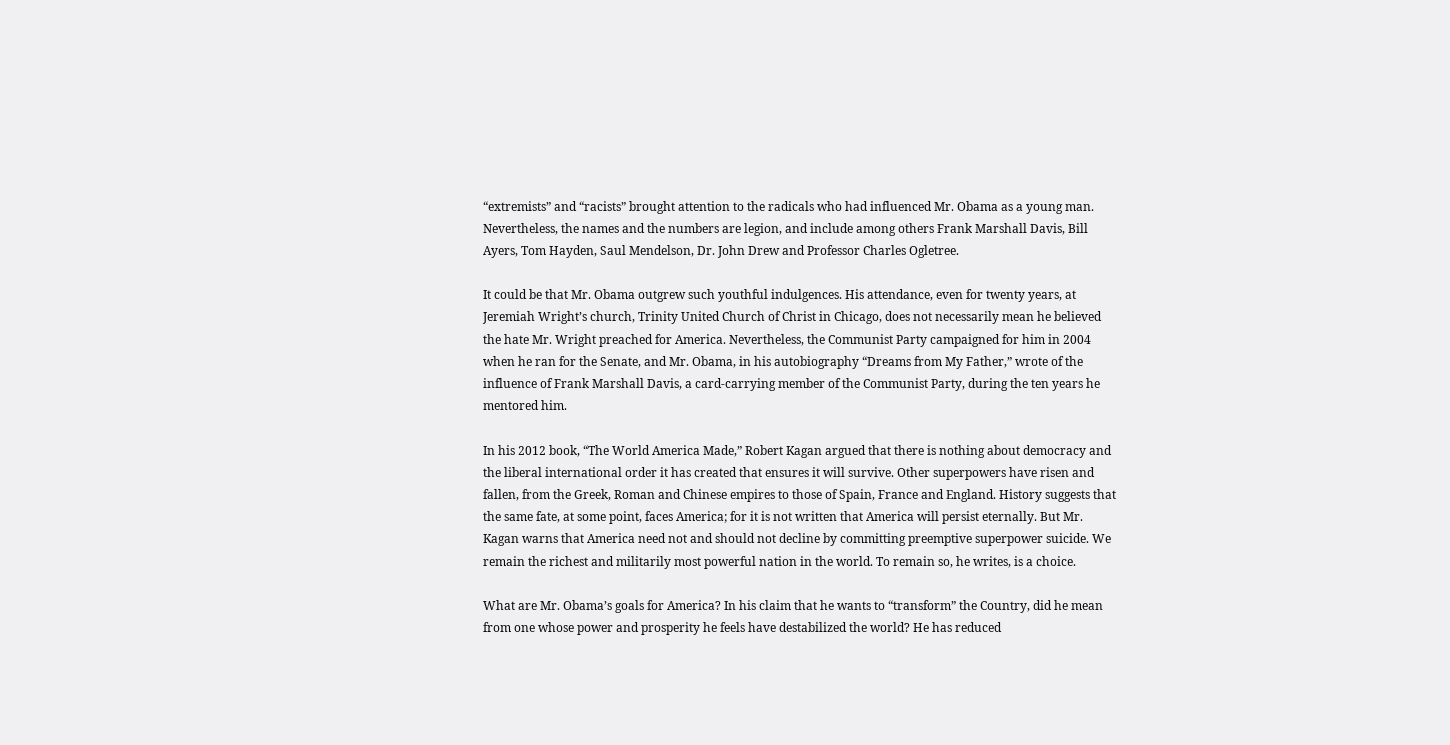“extremists” and “racists” brought attention to the radicals who had influenced Mr. Obama as a young man. Nevertheless, the names and the numbers are legion, and include among others Frank Marshall Davis, Bill Ayers, Tom Hayden, Saul Mendelson, Dr. John Drew and Professor Charles Ogletree.

It could be that Mr. Obama outgrew such youthful indulgences. His attendance, even for twenty years, at Jeremiah Wright’s church, Trinity United Church of Christ in Chicago, does not necessarily mean he believed the hate Mr. Wright preached for America. Nevertheless, the Communist Party campaigned for him in 2004 when he ran for the Senate, and Mr. Obama, in his autobiography “Dreams from My Father,” wrote of the influence of Frank Marshall Davis, a card-carrying member of the Communist Party, during the ten years he mentored him.

In his 2012 book, “The World America Made,” Robert Kagan argued that there is nothing about democracy and the liberal international order it has created that ensures it will survive. Other superpowers have risen and fallen, from the Greek, Roman and Chinese empires to those of Spain, France and England. History suggests that the same fate, at some point, faces America; for it is not written that America will persist eternally. But Mr. Kagan warns that America need not and should not decline by committing preemptive superpower suicide. We remain the richest and militarily most powerful nation in the world. To remain so, he writes, is a choice.

What are Mr. Obama’s goals for America? In his claim that he wants to “transform” the Country, did he mean from one whose power and prosperity he feels have destabilized the world? He has reduced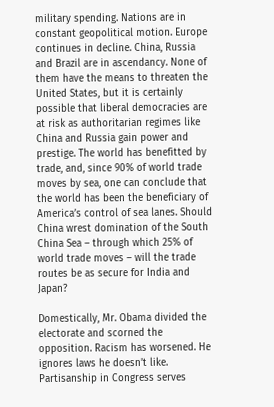military spending. Nations are in constant geopolitical motion. Europe continues in decline. China, Russia and Brazil are in ascendancy. None of them have the means to threaten the United States, but it is certainly possible that liberal democracies are at risk as authoritarian regimes like China and Russia gain power and prestige. The world has benefitted by trade, and, since 90% of world trade moves by sea, one can conclude that the world has been the beneficiary of America’s control of sea lanes. Should China wrest domination of the South China Sea – through which 25% of world trade moves – will the trade routes be as secure for India and Japan?

Domestically, Mr. Obama divided the electorate and scorned the opposition. Racism has worsened. He ignores laws he doesn’t like. Partisanship in Congress serves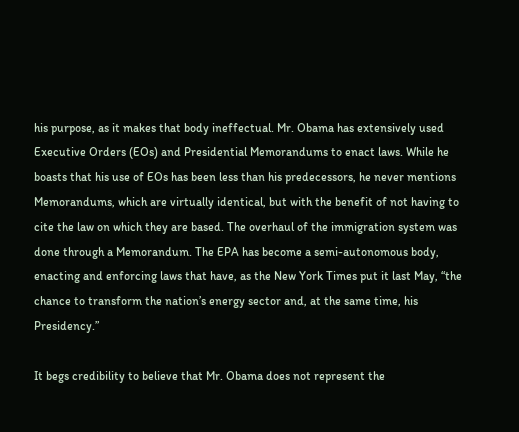his purpose, as it makes that body ineffectual. Mr. Obama has extensively used Executive Orders (EOs) and Presidential Memorandums to enact laws. While he boasts that his use of EOs has been less than his predecessors, he never mentions Memorandums, which are virtually identical, but with the benefit of not having to cite the law on which they are based. The overhaul of the immigration system was done through a Memorandum. The EPA has become a semi-autonomous body, enacting and enforcing laws that have, as the New York Times put it last May, “the chance to transform the nation’s energy sector and, at the same time, his Presidency.”

It begs credibility to believe that Mr. Obama does not represent the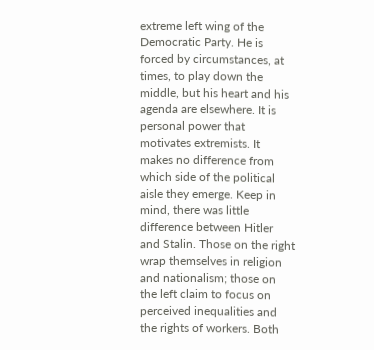extreme left wing of the Democratic Party. He is forced by circumstances, at times, to play down the middle, but his heart and his agenda are elsewhere. It is personal power that motivates extremists. It makes no difference from which side of the political aisle they emerge. Keep in mind, there was little difference between Hitler and Stalin. Those on the right wrap themselves in religion and nationalism; those on the left claim to focus on perceived inequalities and the rights of workers. Both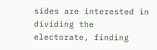sides are interested in dividing the electorate, finding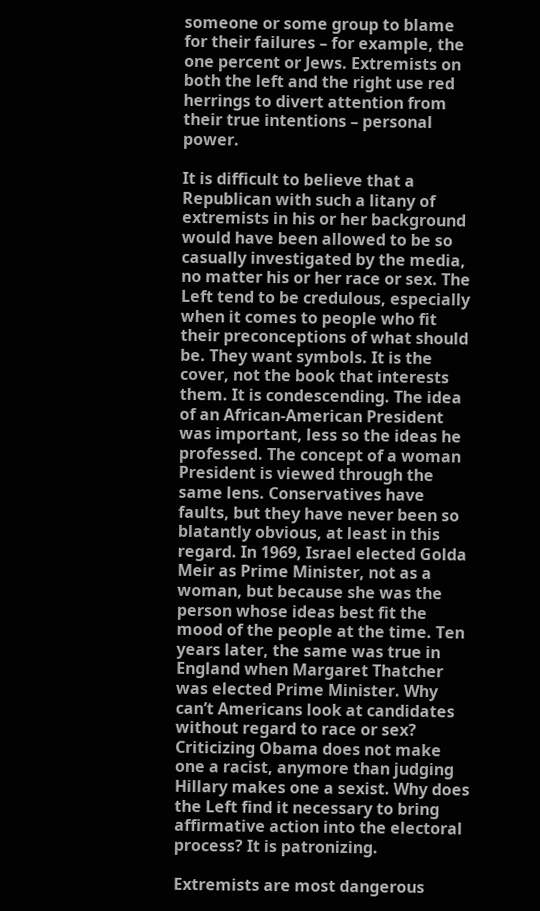someone or some group to blame for their failures – for example, the one percent or Jews. Extremists on both the left and the right use red herrings to divert attention from their true intentions – personal power.

It is difficult to believe that a Republican with such a litany of extremists in his or her background would have been allowed to be so casually investigated by the media, no matter his or her race or sex. The Left tend to be credulous, especially when it comes to people who fit their preconceptions of what should be. They want symbols. It is the cover, not the book that interests them. It is condescending. The idea of an African-American President was important, less so the ideas he professed. The concept of a woman President is viewed through the same lens. Conservatives have faults, but they have never been so blatantly obvious, at least in this regard. In 1969, Israel elected Golda Meir as Prime Minister, not as a woman, but because she was the person whose ideas best fit the mood of the people at the time. Ten years later, the same was true in England when Margaret Thatcher was elected Prime Minister. Why can’t Americans look at candidates without regard to race or sex? Criticizing Obama does not make one a racist, anymore than judging Hillary makes one a sexist. Why does the Left find it necessary to bring affirmative action into the electoral process? It is patronizing.

Extremists are most dangerous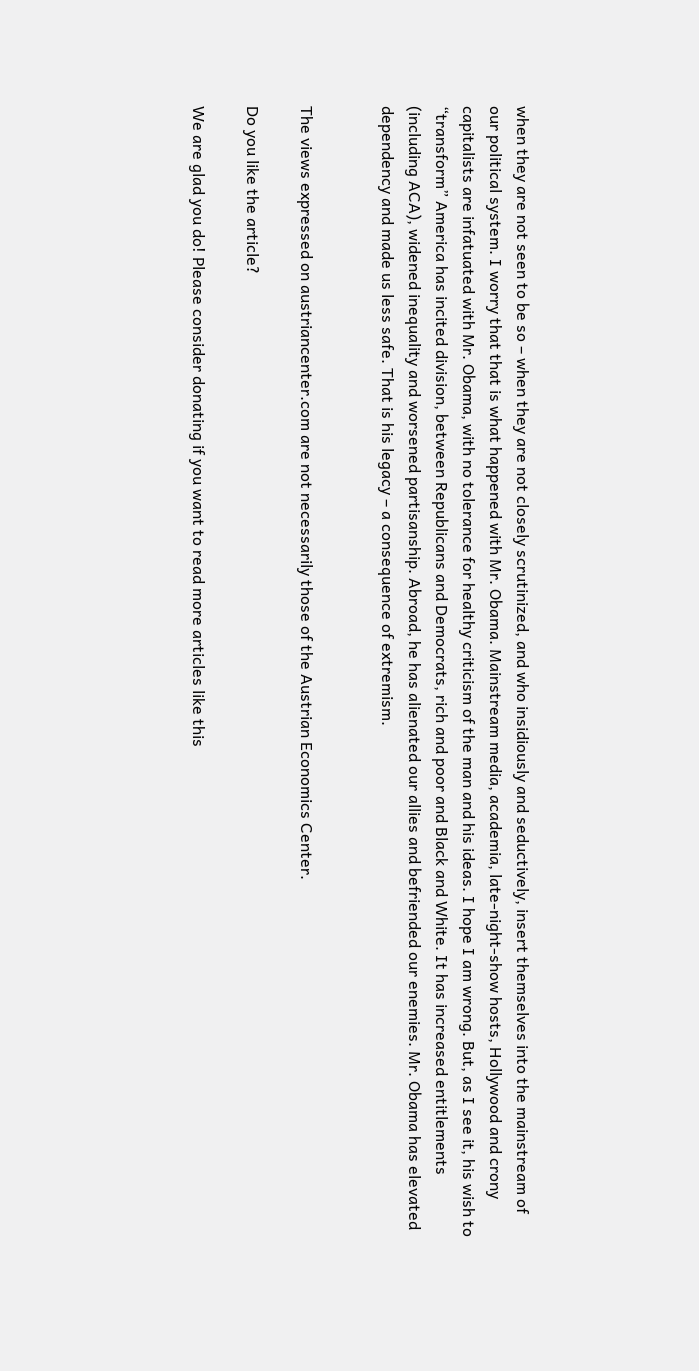when they are not seen to be so – when they are not closely scrutinized, and who insidiously and seductively, insert themselves into the mainstream of our political system. I worry that that is what happened with Mr. Obama. Mainstream media, academia, late-night-show hosts, Hollywood and crony capitalists are infatuated with Mr. Obama, with no tolerance for healthy criticism of the man and his ideas. I hope I am wrong. But, as I see it, his wish to “transform” America has incited division, between Republicans and Democrats, rich and poor and Black and White. It has increased entitlements (including ACA), widened inequality and worsened partisanship. Abroad, he has alienated our allies and befriended our enemies. Mr. Obama has elevated dependency and made us less safe. That is his legacy – a consequence of extremism.


The views expressed on austriancenter.com are not necessarily those of the Austrian Economics Center.

Do you like the article?

We are glad you do! Please consider donating if you want to read more articles like this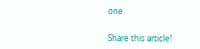one.


Share this article!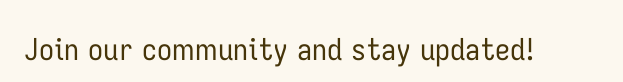Join our community and stay updated!